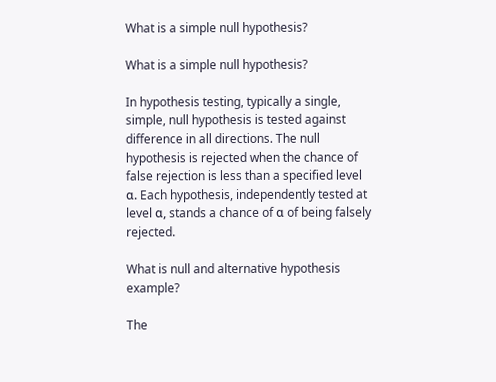What is a simple null hypothesis?

What is a simple null hypothesis?

In hypothesis testing, typically a single, simple, null hypothesis is tested against difference in all directions. The null hypothesis is rejected when the chance of false rejection is less than a specified level α. Each hypothesis, independently tested at level α, stands a chance of α of being falsely rejected.

What is null and alternative hypothesis example?

The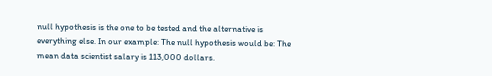null hypothesis is the one to be tested and the alternative is everything else. In our example: The null hypothesis would be: The mean data scientist salary is 113,000 dollars.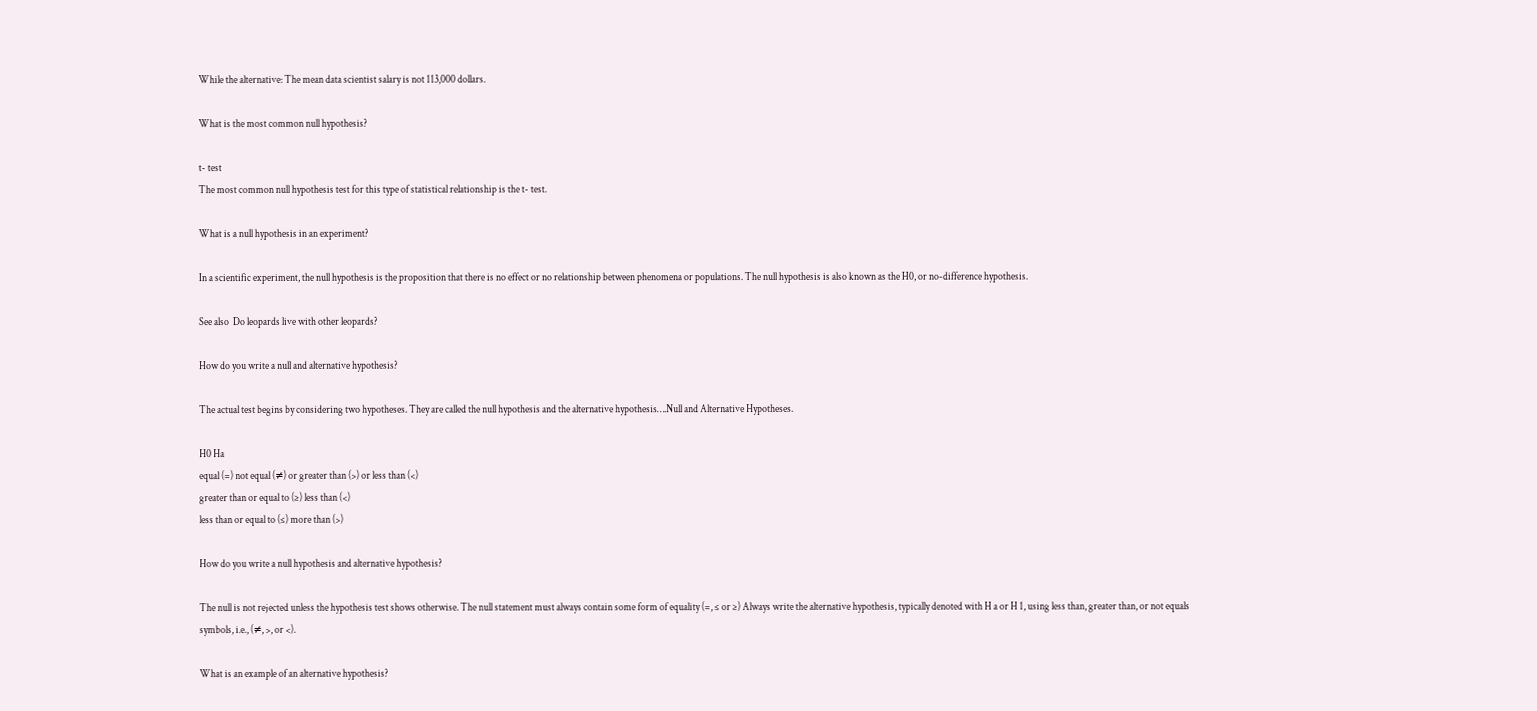While the alternative: The mean data scientist salary is not 113,000 dollars.

What is the most common null hypothesis?

t- test
The most common null hypothesis test for this type of statistical relationship is the t- test.

What is a null hypothesis in an experiment?

In a scientific experiment, the null hypothesis is the proposition that there is no effect or no relationship between phenomena or populations. The null hypothesis is also known as the H0, or no-difference hypothesis.

See also  Do leopards live with other leopards?

How do you write a null and alternative hypothesis?

The actual test begins by considering two hypotheses. They are called the null hypothesis and the alternative hypothesis….Null and Alternative Hypotheses.

H0 Ha
equal (=) not equal (≠) or greater than (>) or less than (<)
greater than or equal to (≥) less than (<)
less than or equal to (≤) more than (>)

How do you write a null hypothesis and alternative hypothesis?

The null is not rejected unless the hypothesis test shows otherwise. The null statement must always contain some form of equality (=, ≤ or ≥) Always write the alternative hypothesis, typically denoted with H a or H 1, using less than, greater than, or not equals symbols, i.e., (≠, >, or <).

What is an example of an alternative hypothesis?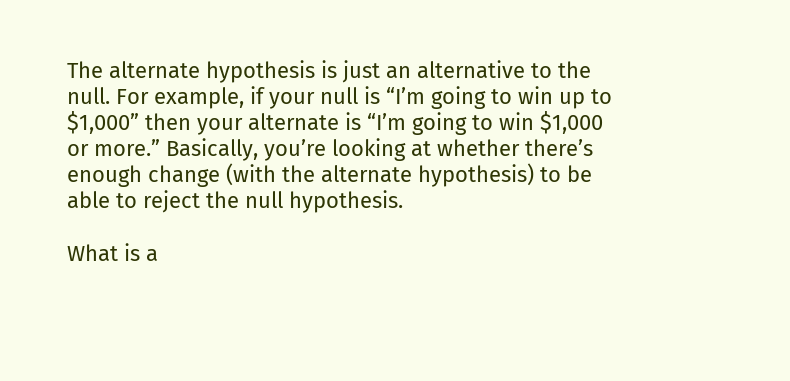The alternate hypothesis is just an alternative to the null. For example, if your null is “I’m going to win up to $1,000” then your alternate is “I’m going to win $1,000 or more.” Basically, you’re looking at whether there’s enough change (with the alternate hypothesis) to be able to reject the null hypothesis.

What is a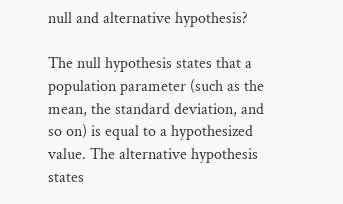null and alternative hypothesis?

The null hypothesis states that a population parameter (such as the mean, the standard deviation, and so on) is equal to a hypothesized value. The alternative hypothesis states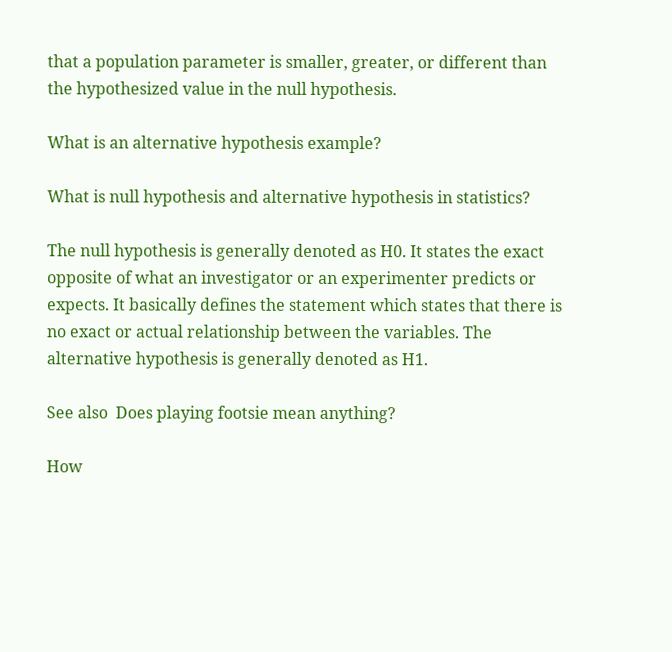that a population parameter is smaller, greater, or different than the hypothesized value in the null hypothesis.

What is an alternative hypothesis example?

What is null hypothesis and alternative hypothesis in statistics?

The null hypothesis is generally denoted as H0. It states the exact opposite of what an investigator or an experimenter predicts or expects. It basically defines the statement which states that there is no exact or actual relationship between the variables. The alternative hypothesis is generally denoted as H1.

See also  Does playing footsie mean anything?

How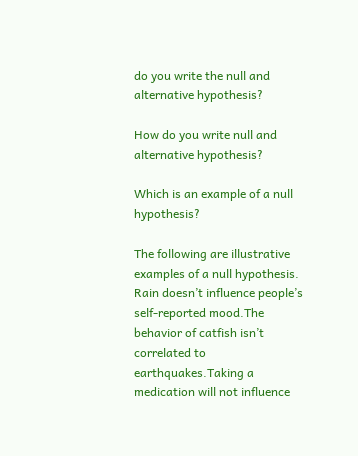do you write the null and alternative hypothesis?

How do you write null and alternative hypothesis?

Which is an example of a null hypothesis?

The following are illustrative examples of a null hypothesis. Rain doesn’t influence people’s self-reported mood.The behavior of catfish isn’t correlated to earthquakes.Taking a medication will not influence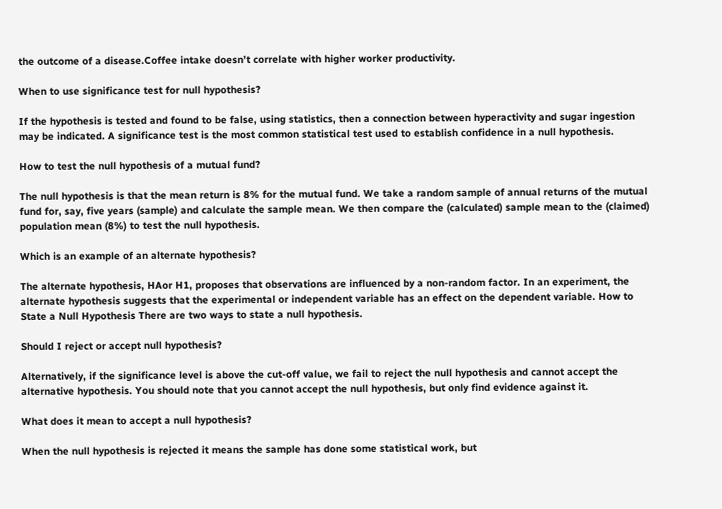the outcome of a disease.Coffee intake doesn’t correlate with higher worker productivity.

When to use significance test for null hypothesis?

If the hypothesis is tested and found to be false, using statistics, then a connection between hyperactivity and sugar ingestion may be indicated. A significance test is the most common statistical test used to establish confidence in a null hypothesis.

How to test the null hypothesis of a mutual fund?

The null hypothesis is that the mean return is 8% for the mutual fund. We take a random sample of annual returns of the mutual fund for, say, five years (sample) and calculate the sample mean. We then compare the (calculated) sample mean to the (claimed) population mean (8%) to test the null hypothesis.

Which is an example of an alternate hypothesis?

The alternate hypothesis, HAor H1, proposes that observations are influenced by a non-random factor. In an experiment, the alternate hypothesis suggests that the experimental or independent variable has an effect on the dependent variable. How to State a Null Hypothesis There are two ways to state a null hypothesis.

Should I reject or accept null hypothesis?

Alternatively, if the significance level is above the cut-off value, we fail to reject the null hypothesis and cannot accept the alternative hypothesis. You should note that you cannot accept the null hypothesis, but only find evidence against it.

What does it mean to accept a null hypothesis?

When the null hypothesis is rejected it means the sample has done some statistical work, but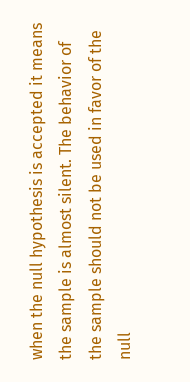when the null hypothesis is accepted it means the sample is almost silent. The behavior of the sample should not be used in favor of the null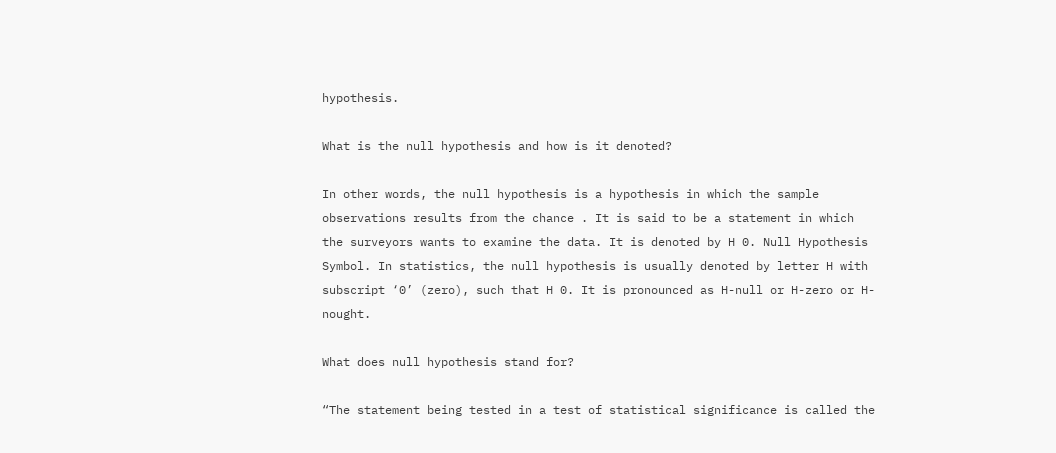hypothesis.

What is the null hypothesis and how is it denoted?

In other words, the null hypothesis is a hypothesis in which the sample observations results from the chance . It is said to be a statement in which the surveyors wants to examine the data. It is denoted by H 0. Null Hypothesis Symbol. In statistics, the null hypothesis is usually denoted by letter H with subscript ‘0’ (zero), such that H 0. It is pronounced as H-null or H-zero or H-nought.

What does null hypothesis stand for?

“The statement being tested in a test of statistical significance is called the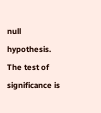null hypothesis. The test of significance is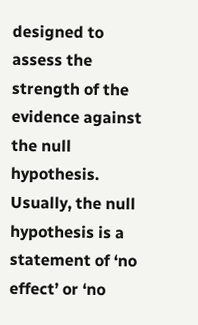designed to assess the strength of the evidence against the null hypothesis. Usually, the null hypothesis is a statement of ‘no effect’ or ‘no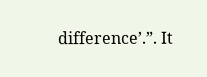difference’.”. It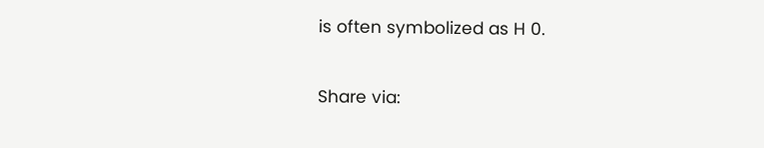is often symbolized as H 0.

Share via: